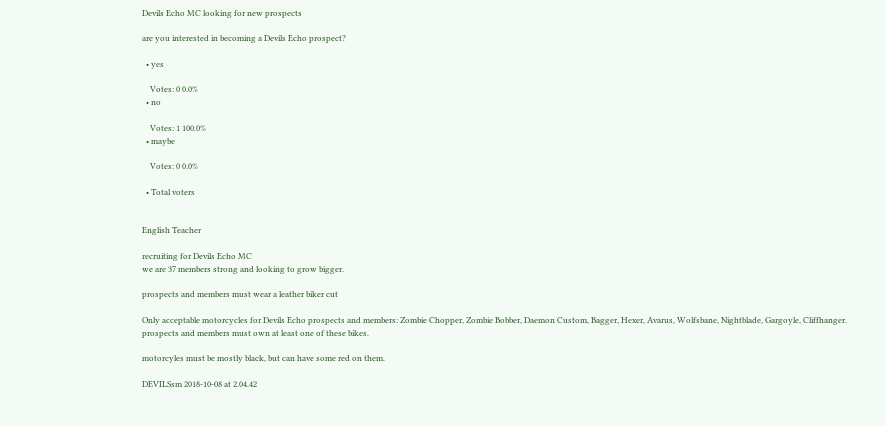Devils Echo MC looking for new prospects

are you interested in becoming a Devils Echo prospect?

  • yes

    Votes: 0 0.0%
  • no

    Votes: 1 100.0%
  • maybe

    Votes: 0 0.0%

  • Total voters


English Teacher

recruiting for Devils Echo MC
we are 37 members strong and looking to grow bigger.

prospects and members must wear a leather biker cut

Only acceptable motorcycles for Devils Echo prospects and members: Zombie Chopper, Zombie Bobber, Daemon Custom, Bagger, Hexer, Avarus, Wolfsbane, Nightblade, Gargoyle, Cliffhanger.
prospects and members must own at least one of these bikes.

motorcyles must be mostly black, but can have some red on them.

DEVILSsm 2018-10-08 at 2.04.42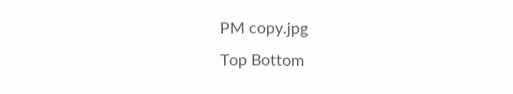PM copy.jpg
Top Bottom